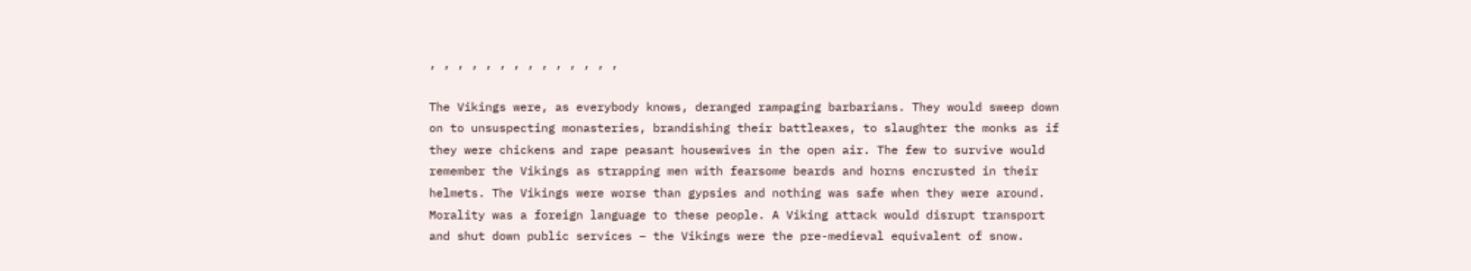, , , , , , , , , , , , , ,

The Vikings were, as everybody knows, deranged rampaging barbarians. They would sweep down on to unsuspecting monasteries, brandishing their battleaxes, to slaughter the monks as if they were chickens and rape peasant housewives in the open air. The few to survive would remember the Vikings as strapping men with fearsome beards and horns encrusted in their helmets. The Vikings were worse than gypsies and nothing was safe when they were around. Morality was a foreign language to these people. A Viking attack would disrupt transport and shut down public services – the Vikings were the pre-medieval equivalent of snow.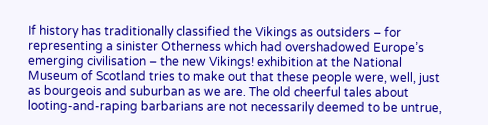If history has traditionally classified the Vikings as outsiders – for representing a sinister Otherness which had overshadowed Europe’s emerging civilisation – the new Vikings! exhibition at the National Museum of Scotland tries to make out that these people were, well, just as bourgeois and suburban as we are. The old cheerful tales about looting-and-raping barbarians are not necessarily deemed to be untrue,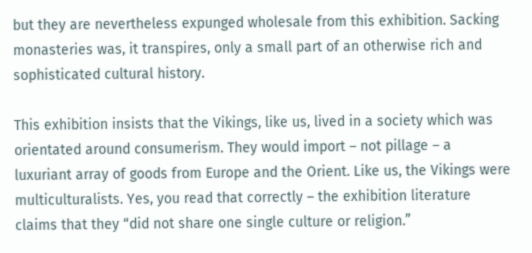but they are nevertheless expunged wholesale from this exhibition. Sacking monasteries was, it transpires, only a small part of an otherwise rich and sophisticated cultural history.

This exhibition insists that the Vikings, like us, lived in a society which was orientated around consumerism. They would import – not pillage – a luxuriant array of goods from Europe and the Orient. Like us, the Vikings were multiculturalists. Yes, you read that correctly – the exhibition literature claims that they “did not share one single culture or religion.”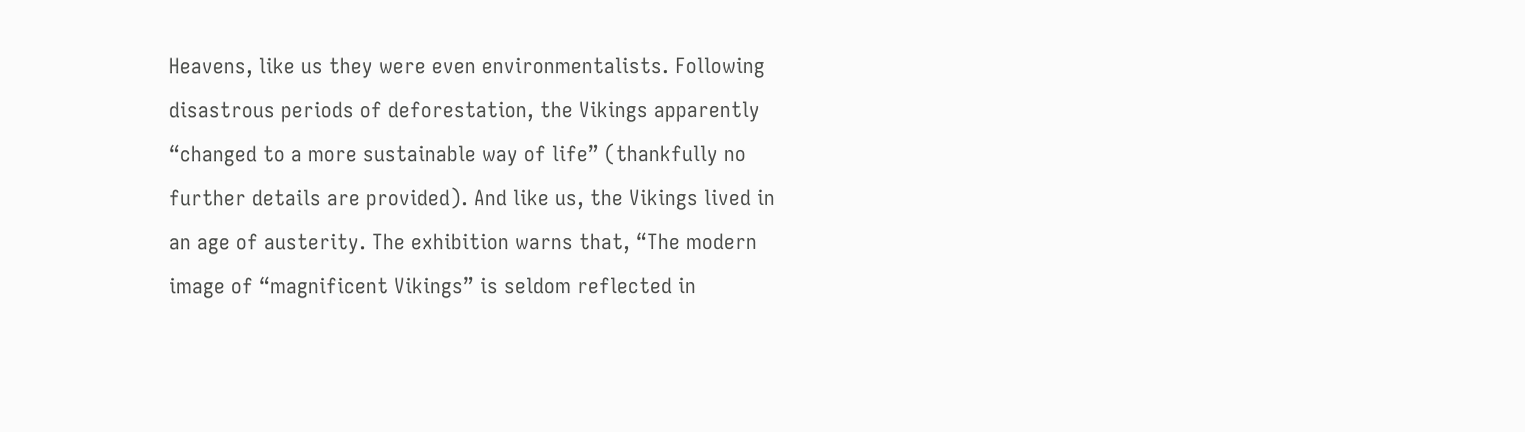Heavens, like us they were even environmentalists. Following disastrous periods of deforestation, the Vikings apparently “changed to a more sustainable way of life” (thankfully no further details are provided). And like us, the Vikings lived in an age of austerity. The exhibition warns that, “The modern image of “magnificent Vikings” is seldom reflected in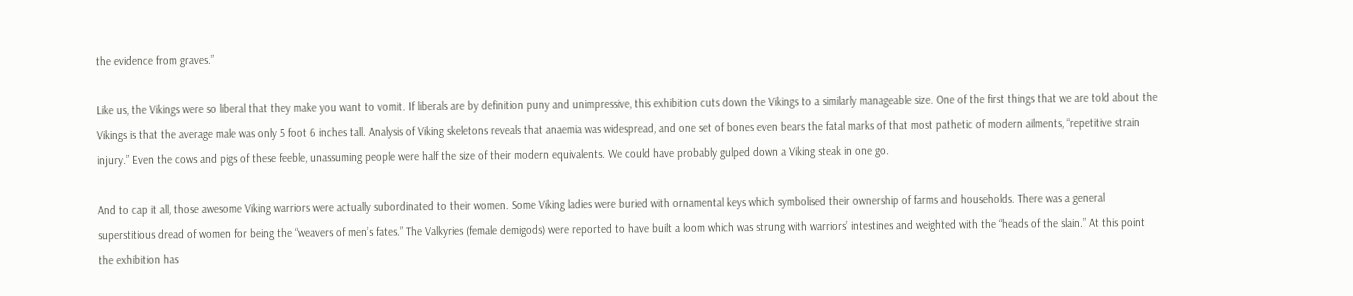the evidence from graves.”

Like us, the Vikings were so liberal that they make you want to vomit. If liberals are by definition puny and unimpressive, this exhibition cuts down the Vikings to a similarly manageable size. One of the first things that we are told about the Vikings is that the average male was only 5 foot 6 inches tall. Analysis of Viking skeletons reveals that anaemia was widespread, and one set of bones even bears the fatal marks of that most pathetic of modern ailments, “repetitive strain injury.” Even the cows and pigs of these feeble, unassuming people were half the size of their modern equivalents. We could have probably gulped down a Viking steak in one go.

And to cap it all, those awesome Viking warriors were actually subordinated to their women. Some Viking ladies were buried with ornamental keys which symbolised their ownership of farms and households. There was a general superstitious dread of women for being the “weavers of men’s fates.” The Valkyries (female demigods) were reported to have built a loom which was strung with warriors’ intestines and weighted with the “heads of the slain.” At this point the exhibition has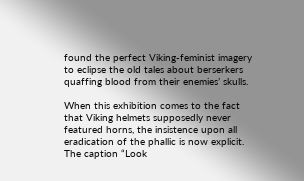found the perfect Viking-feminist imagery to eclipse the old tales about berserkers quaffing blood from their enemies’ skulls.

When this exhibition comes to the fact that Viking helmets supposedly never featured horns, the insistence upon all eradication of the phallic is now explicit. The caption “Look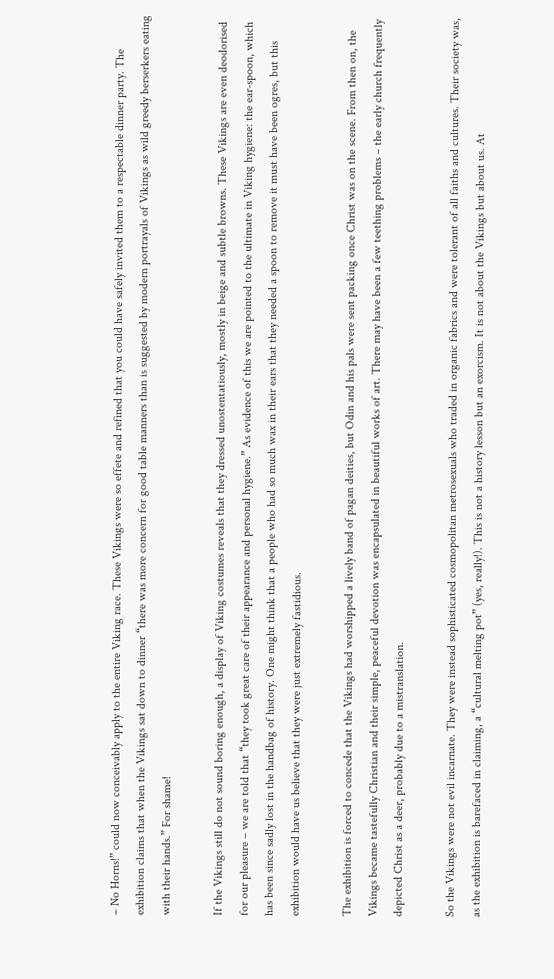– No Horns!” could now conceivably apply to the entire Viking race. These Vikings were so effete and refined that you could have safely invited them to a respectable dinner party. The exhibition claims that when the Vikings sat down to dinner “there was more concern for good table manners than is suggested by modern portrayals of Vikings as wild greedy berserkers eating with their hands.” For shame!

If the Vikings still do not sound boring enough, a display of Viking costumes reveals that they dressed unostentatiously, mostly in beige and subtle browns. These Vikings are even deodorised for our pleasure – we are told that “they took great care of their appearance and personal hygiene.” As evidence of this we are pointed to the ultimate in Viking hygiene: the ear-spoon, which has been since sadly lost in the handbag of history. One might think that a people who had so much wax in their ears that they needed a spoon to remove it must have been ogres, but this exhibition would have us believe that they were just extremely fastidious.

The exhibition is forced to concede that the Vikings had worshipped a lively band of pagan deities, but Odin and his pals were sent packing once Christ was on the scene. From then on, the Vikings became tastefully Christian and their simple, peaceful devotion was encapsulated in beautiful works of art. There may have been a few teething problems – the early church frequently depicted Christ as a deer, probably due to a mistranslation.

So the Vikings were not evil incarnate. They were instead sophisticated cosmopolitan metrosexuals who traded in organic fabrics and were tolerant of all faiths and cultures. Their society was, as the exhibition is barefaced in claiming, a “cultural melting pot” (yes, really!). This is not a history lesson but an exorcism. It is not about the Vikings but about us. At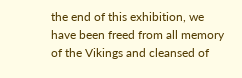the end of this exhibition, we have been freed from all memory of the Vikings and cleansed of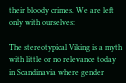their bloody crimes. We are left only with ourselves:

The stereotypical Viking is a myth with little or no relevance today in Scandinavia where gender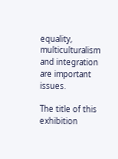equality, multiculturalism and integration are important issues.

The title of this exhibition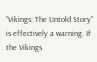“Vikings: The Untold Story” is effectively a warning. If the Vikings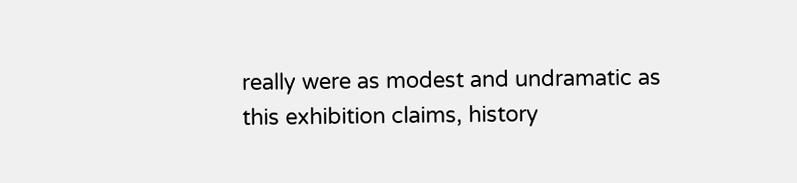really were as modest and undramatic as this exhibition claims, history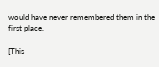would have never remembered them in the first place.

[This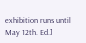exhibition runs until May 12th. Ed.]